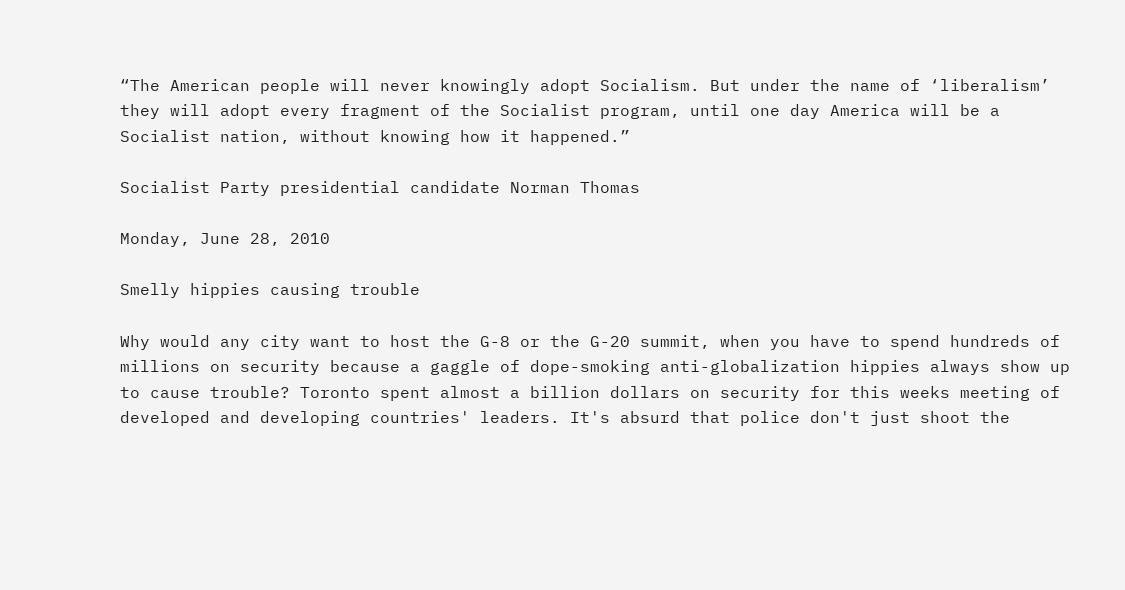“The American people will never knowingly adopt Socialism. But under the name of ‘liberalism’ they will adopt every fragment of the Socialist program, until one day America will be a Socialist nation, without knowing how it happened.”

Socialist Party presidential candidate Norman Thomas

Monday, June 28, 2010

Smelly hippies causing trouble

Why would any city want to host the G-8 or the G-20 summit, when you have to spend hundreds of millions on security because a gaggle of dope-smoking anti-globalization hippies always show up to cause trouble? Toronto spent almost a billion dollars on security for this weeks meeting of developed and developing countries' leaders. It's absurd that police don't just shoot the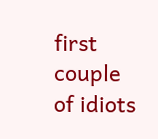first couple of idiots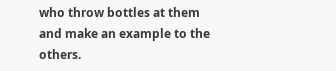who throw bottles at them and make an example to the others.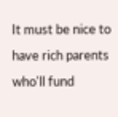It must be nice to have rich parents who'll fund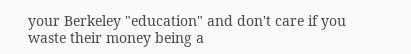your Berkeley "education" and don't care if you waste their money being a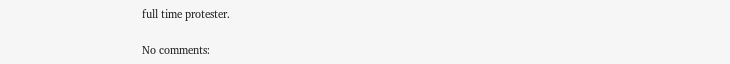full time protester.

No comments: